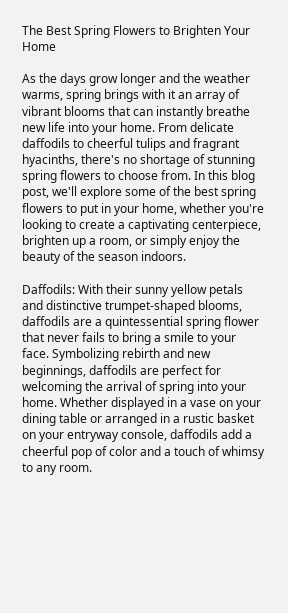The Best Spring Flowers to Brighten Your Home

As the days grow longer and the weather warms, spring brings with it an array of vibrant blooms that can instantly breathe new life into your home. From delicate daffodils to cheerful tulips and fragrant hyacinths, there's no shortage of stunning spring flowers to choose from. In this blog post, we'll explore some of the best spring flowers to put in your home, whether you're looking to create a captivating centerpiece, brighten up a room, or simply enjoy the beauty of the season indoors.

Daffodils: With their sunny yellow petals and distinctive trumpet-shaped blooms, daffodils are a quintessential spring flower that never fails to bring a smile to your face. Symbolizing rebirth and new beginnings, daffodils are perfect for welcoming the arrival of spring into your home. Whether displayed in a vase on your dining table or arranged in a rustic basket on your entryway console, daffodils add a cheerful pop of color and a touch of whimsy to any room.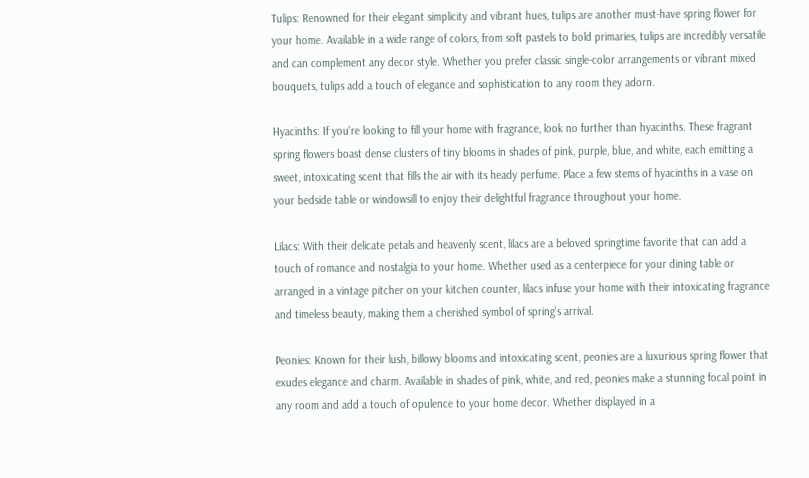Tulips: Renowned for their elegant simplicity and vibrant hues, tulips are another must-have spring flower for your home. Available in a wide range of colors, from soft pastels to bold primaries, tulips are incredibly versatile and can complement any decor style. Whether you prefer classic single-color arrangements or vibrant mixed bouquets, tulips add a touch of elegance and sophistication to any room they adorn.

Hyacinths: If you're looking to fill your home with fragrance, look no further than hyacinths. These fragrant spring flowers boast dense clusters of tiny blooms in shades of pink, purple, blue, and white, each emitting a sweet, intoxicating scent that fills the air with its heady perfume. Place a few stems of hyacinths in a vase on your bedside table or windowsill to enjoy their delightful fragrance throughout your home.

Lilacs: With their delicate petals and heavenly scent, lilacs are a beloved springtime favorite that can add a touch of romance and nostalgia to your home. Whether used as a centerpiece for your dining table or arranged in a vintage pitcher on your kitchen counter, lilacs infuse your home with their intoxicating fragrance and timeless beauty, making them a cherished symbol of spring's arrival.

Peonies: Known for their lush, billowy blooms and intoxicating scent, peonies are a luxurious spring flower that exudes elegance and charm. Available in shades of pink, white, and red, peonies make a stunning focal point in any room and add a touch of opulence to your home decor. Whether displayed in a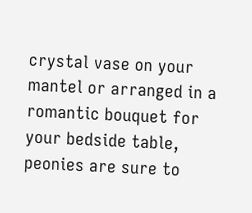crystal vase on your mantel or arranged in a romantic bouquet for your bedside table, peonies are sure to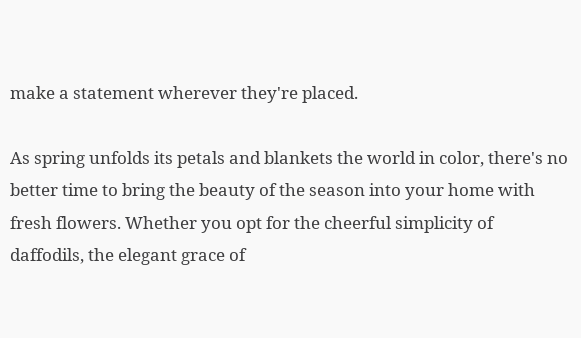make a statement wherever they're placed.

As spring unfolds its petals and blankets the world in color, there's no better time to bring the beauty of the season into your home with fresh flowers. Whether you opt for the cheerful simplicity of daffodils, the elegant grace of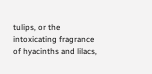tulips, or the intoxicating fragrance of hyacinths and lilacs,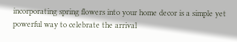incorporating spring flowers into your home decor is a simple yet powerful way to celebrate the arrival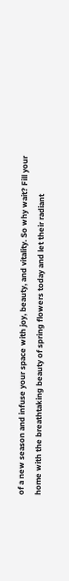of a new season and infuse your space with joy, beauty, and vitality. So why wait? Fill your home with the breathtaking beauty of spring flowers today and let their radiant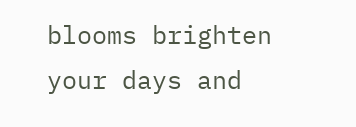blooms brighten your days and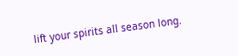lift your spirits all season long.